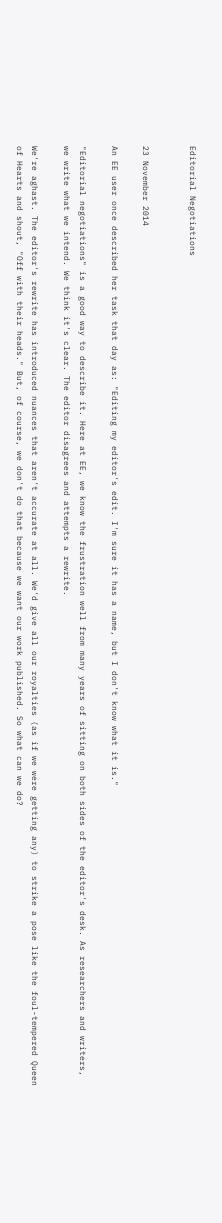Editorial Negotiations


23 November 2014

An EE user once described her task that day as: "Editing my editor's edit. I'm sure it has a name, but I don't know what it is."

"Editorial negotiations" is a good way to describe it. Here at EE, we know the frustration well from many years of sitting on both sides of the editor's desk. As researchers and writers, we write what we intend. We think it's clear. The editor disagrees and attempts a rewrite.

We're aghast. The editor's rewrite has introduced nuances that aren't accurate at all. We'd give all our royalties (as if we were getting any) to strike a pose like the foul-tempered Queen of Hearts and shout, "Off with their heads." But, of course, we don't do that because we want our work published. So what can we do?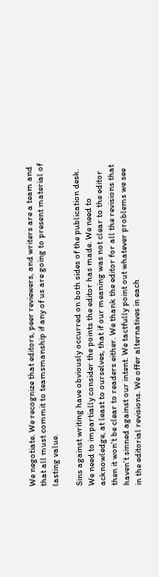We negotiate. We recognize that editors, peer reviewers, and writers are a team and that all must commit to teamsmanship if any of us are going to present material of lasting value.

Sins against writing have obviously occurred on both sides of the publication desk. We need to impartially consider the points the editor has made. We need to acknowledge, at least to ourselves, that if our meaning was not clear to the editor then it won't be clear to readers either. We thank the editor for all the revisions that haven't sinned against our intent. We tactfully point out whatever problems we see in the editorial revisions. We offer alternatives in each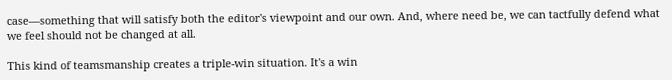case—something that will satisfy both the editor's viewpoint and our own. And, where need be, we can tactfully defend what we feel should not be changed at all.

This kind of teamsmanship creates a triple-win situation. It's a win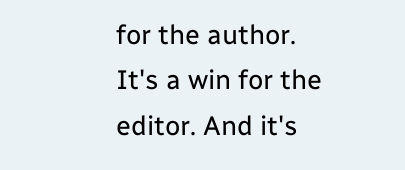for the author. It's a win for the editor. And it's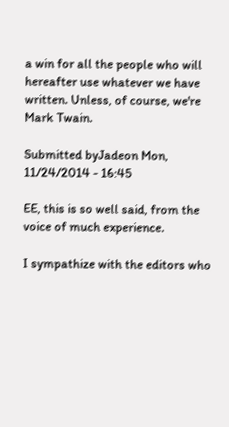a win for all the people who will hereafter use whatever we have written. Unless, of course, we're Mark Twain.

Submitted byJadeon Mon, 11/24/2014 - 16:45

EE, this is so well said, from the voice of much experience.

I sympathize with the editors who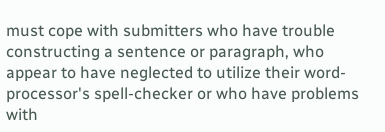must cope with submitters who have trouble constructing a sentence or paragraph, who appear to have neglected to utilize their word-processor's spell-checker or who have problems with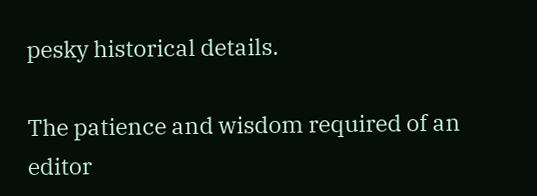pesky historical details.

The patience and wisdom required of an editor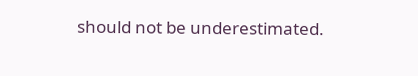should not be underestimated.